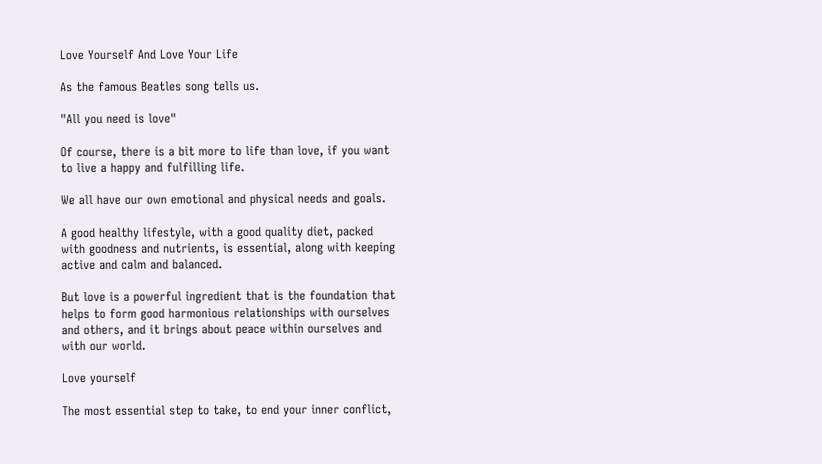Love Yourself And Love Your Life

As the famous Beatles song tells us.

"All you need is love"

Of course, there is a bit more to life than love, if you want to live a happy and fulfilling life.

We all have our own emotional and physical needs and goals.

A good healthy lifestyle, with a good quality diet, packed with goodness and nutrients, is essential, along with keeping active and calm and balanced.

But love is a powerful ingredient that is the foundation that helps to form good harmonious relationships with ourselves and others, and it brings about peace within ourselves and with our world.

Love yourself

The most essential step to take, to end your inner conflict,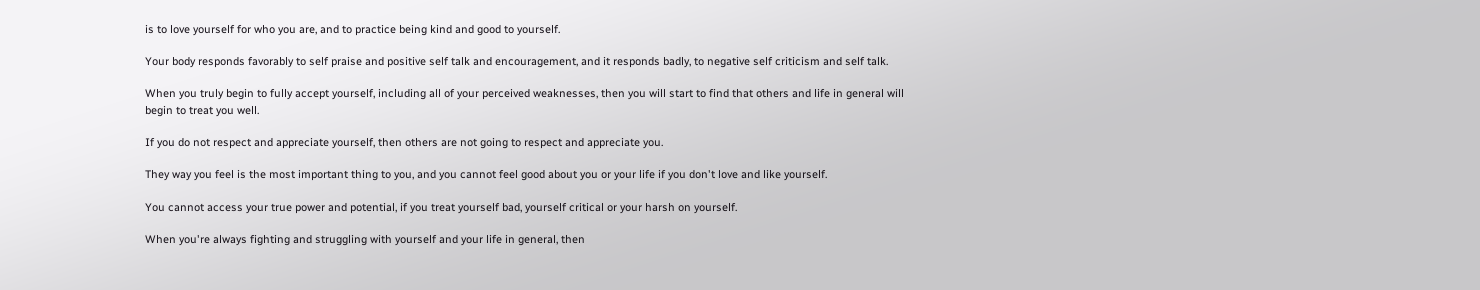is to love yourself for who you are, and to practice being kind and good to yourself.

Your body responds favorably to self praise and positive self talk and encouragement, and it responds badly, to negative self criticism and self talk.

When you truly begin to fully accept yourself, including all of your perceived weaknesses, then you will start to find that others and life in general will begin to treat you well.

If you do not respect and appreciate yourself, then others are not going to respect and appreciate you.

They way you feel is the most important thing to you, and you cannot feel good about you or your life if you don't love and like yourself.

You cannot access your true power and potential, if you treat yourself bad, yourself critical or your harsh on yourself.

When you're always fighting and struggling with yourself and your life in general, then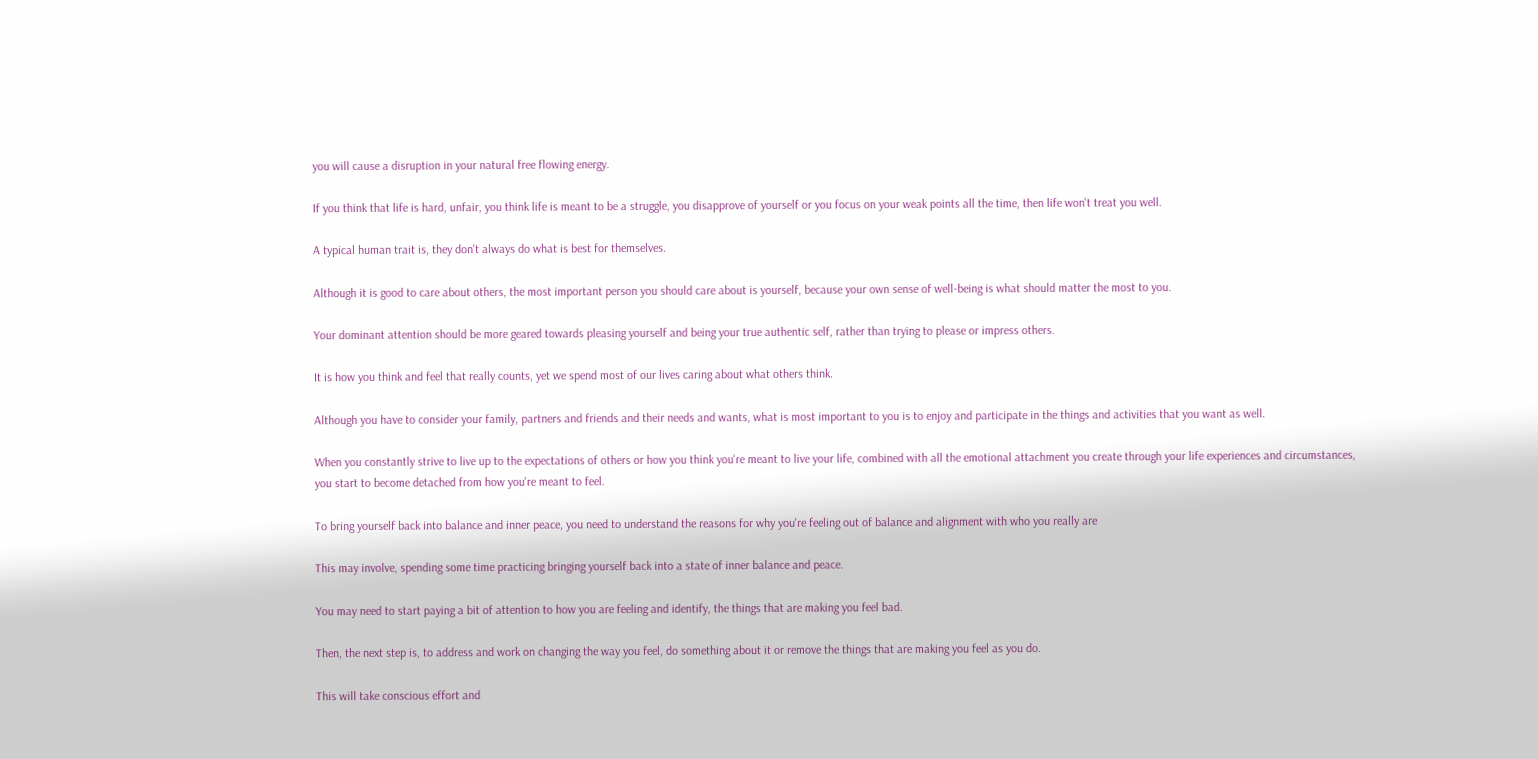you will cause a disruption in your natural free flowing energy.

If you think that life is hard, unfair, you think life is meant to be a struggle, you disapprove of yourself or you focus on your weak points all the time, then life won't treat you well.

A typical human trait is, they don't always do what is best for themselves.

Although it is good to care about others, the most important person you should care about is yourself, because your own sense of well-being is what should matter the most to you.

Your dominant attention should be more geared towards pleasing yourself and being your true authentic self, rather than trying to please or impress others.

It is how you think and feel that really counts, yet we spend most of our lives caring about what others think.

Although you have to consider your family, partners and friends and their needs and wants, what is most important to you is to enjoy and participate in the things and activities that you want as well.

When you constantly strive to live up to the expectations of others or how you think you're meant to live your life, combined with all the emotional attachment you create through your life experiences and circumstances, you start to become detached from how you're meant to feel.

To bring yourself back into balance and inner peace, you need to understand the reasons for why you're feeling out of balance and alignment with who you really are

This may involve, spending some time practicing bringing yourself back into a state of inner balance and peace.

You may need to start paying a bit of attention to how you are feeling and identify, the things that are making you feel bad.

Then, the next step is, to address and work on changing the way you feel, do something about it or remove the things that are making you feel as you do.

This will take conscious effort and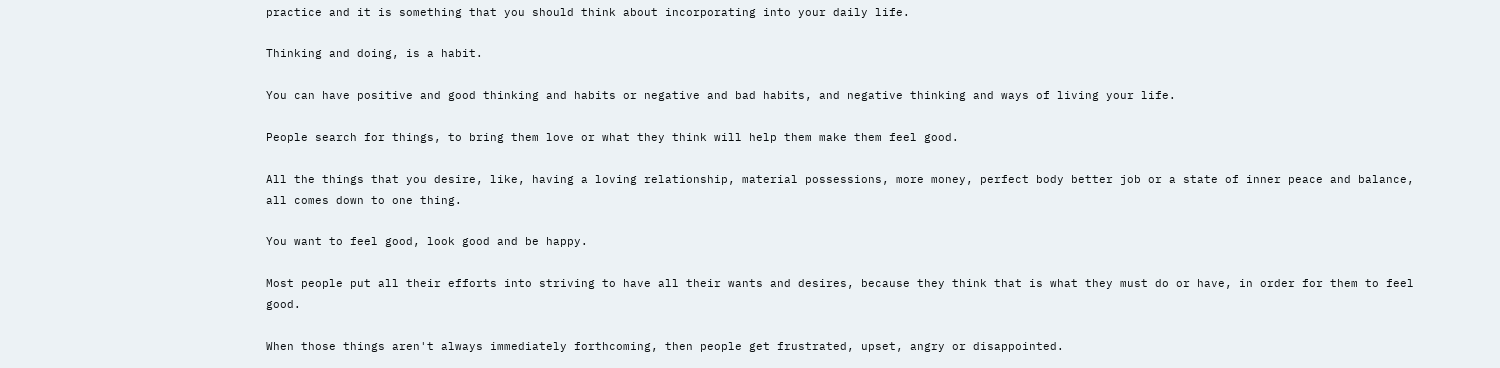practice and it is something that you should think about incorporating into your daily life.

Thinking and doing, is a habit.

You can have positive and good thinking and habits or negative and bad habits, and negative thinking and ways of living your life.

People search for things, to bring them love or what they think will help them make them feel good.

All the things that you desire, like, having a loving relationship, material possessions, more money, perfect body better job or a state of inner peace and balance, all comes down to one thing.

You want to feel good, look good and be happy.

Most people put all their efforts into striving to have all their wants and desires, because they think that is what they must do or have, in order for them to feel good.

When those things aren't always immediately forthcoming, then people get frustrated, upset, angry or disappointed.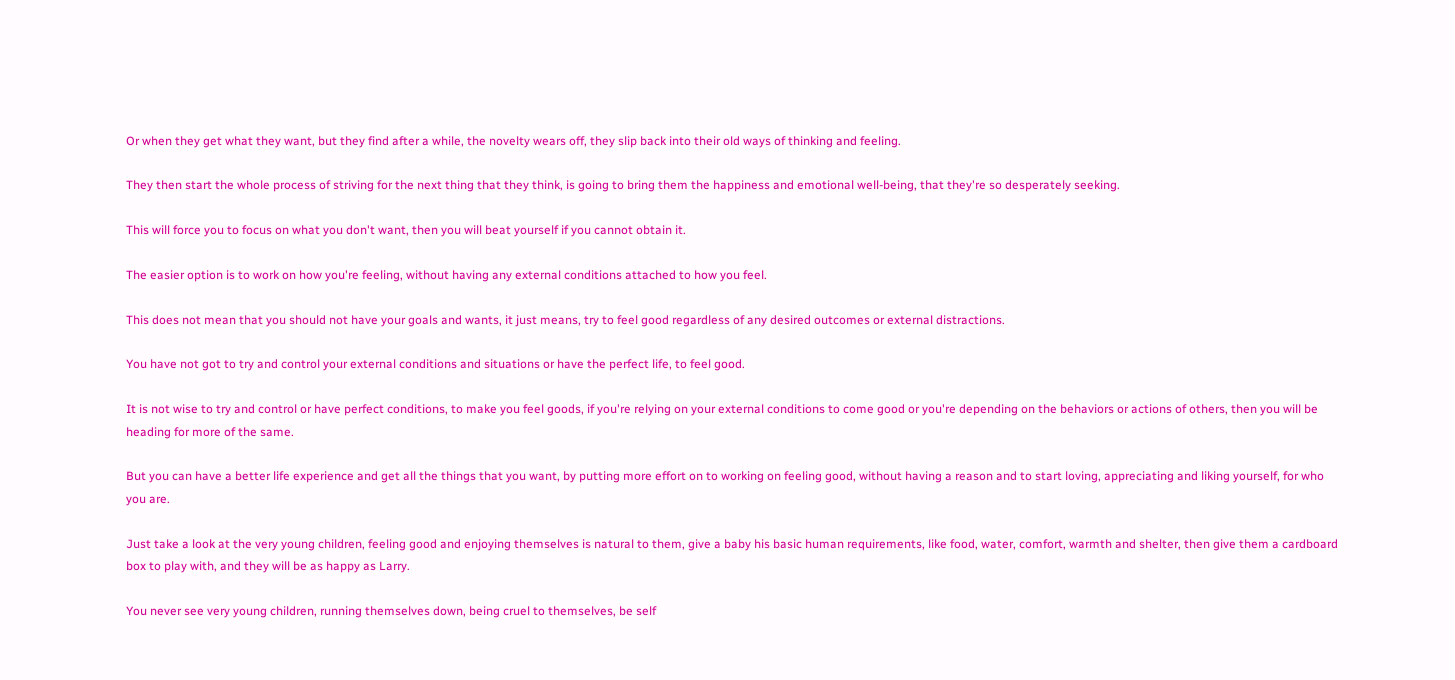Or when they get what they want, but they find after a while, the novelty wears off, they slip back into their old ways of thinking and feeling.

They then start the whole process of striving for the next thing that they think, is going to bring them the happiness and emotional well-being, that they're so desperately seeking.

This will force you to focus on what you don't want, then you will beat yourself if you cannot obtain it.

The easier option is to work on how you're feeling, without having any external conditions attached to how you feel.

This does not mean that you should not have your goals and wants, it just means, try to feel good regardless of any desired outcomes or external distractions.

You have not got to try and control your external conditions and situations or have the perfect life, to feel good.

It is not wise to try and control or have perfect conditions, to make you feel goods, if you're relying on your external conditions to come good or you're depending on the behaviors or actions of others, then you will be heading for more of the same.

But you can have a better life experience and get all the things that you want, by putting more effort on to working on feeling good, without having a reason and to start loving, appreciating and liking yourself, for who you are.

Just take a look at the very young children, feeling good and enjoying themselves is natural to them, give a baby his basic human requirements, like food, water, comfort, warmth and shelter, then give them a cardboard box to play with, and they will be as happy as Larry.

You never see very young children, running themselves down, being cruel to themselves, be self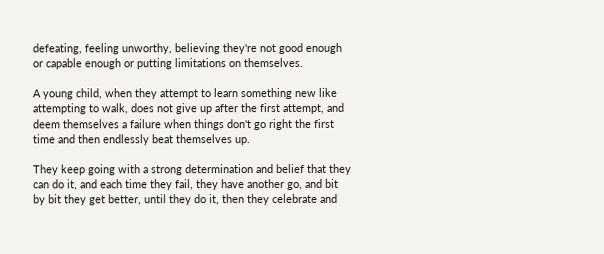defeating, feeling unworthy, believing they're not good enough or capable enough or putting limitations on themselves.

A young child, when they attempt to learn something new like attempting to walk, does not give up after the first attempt, and deem themselves a failure when things don't go right the first time and then endlessly beat themselves up.

They keep going with a strong determination and belief that they can do it, and each time they fail, they have another go, and bit by bit they get better, until they do it, then they celebrate and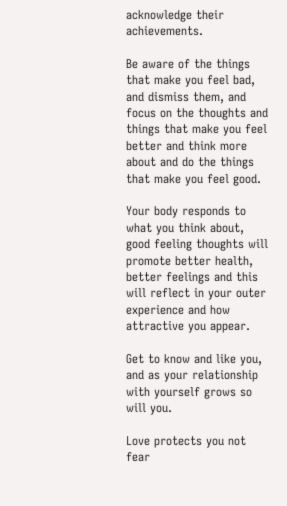acknowledge their achievements.

Be aware of the things that make you feel bad, and dismiss them, and focus on the thoughts and things that make you feel better and think more about and do the things that make you feel good.

Your body responds to what you think about, good feeling thoughts will promote better health, better feelings and this will reflect in your outer experience and how attractive you appear.

Get to know and like you, and as your relationship with yourself grows so will you.

Love protects you not fear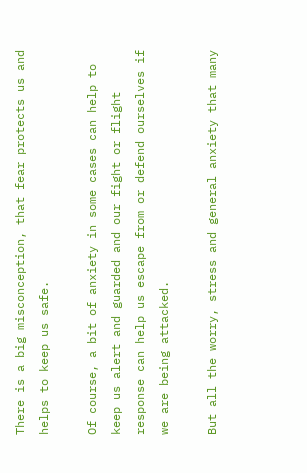There is a big misconception, that fear protects us and helps to keep us safe.

Of course, a bit of anxiety in some cases can help to keep us alert and guarded and our fight or flight response can help us escape from or defend ourselves if we are being attacked.

But all the worry, stress and general anxiety that many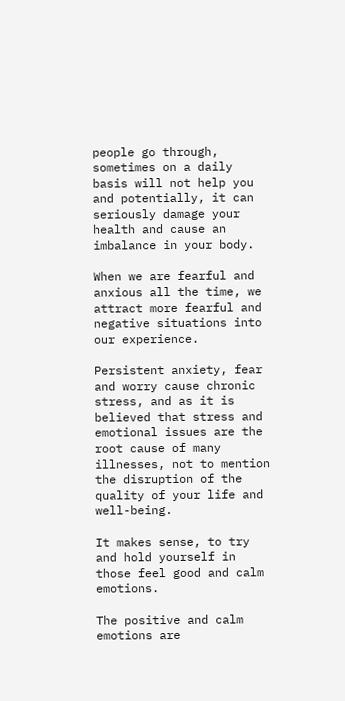people go through, sometimes on a daily basis will not help you and potentially, it can seriously damage your health and cause an imbalance in your body.

When we are fearful and anxious all the time, we attract more fearful and negative situations into our experience.

Persistent anxiety, fear and worry cause chronic stress, and as it is believed that stress and emotional issues are the root cause of many illnesses, not to mention the disruption of the quality of your life and well-being.

It makes sense, to try and hold yourself in those feel good and calm emotions.

The positive and calm emotions are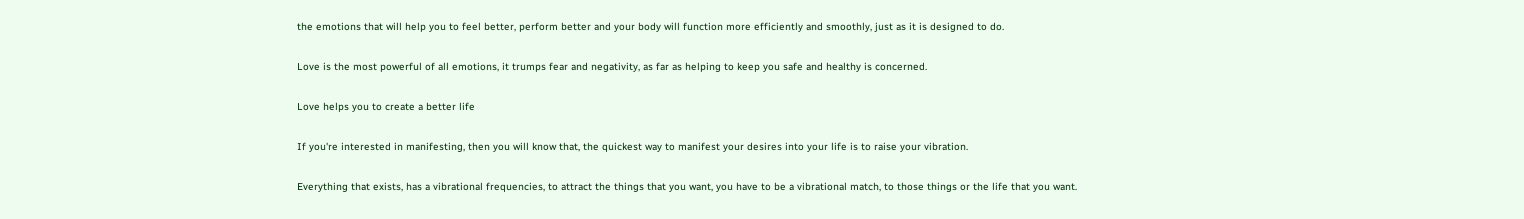the emotions that will help you to feel better, perform better and your body will function more efficiently and smoothly, just as it is designed to do.

Love is the most powerful of all emotions, it trumps fear and negativity, as far as helping to keep you safe and healthy is concerned.

Love helps you to create a better life

If you're interested in manifesting, then you will know that, the quickest way to manifest your desires into your life is to raise your vibration.

Everything that exists, has a vibrational frequencies, to attract the things that you want, you have to be a vibrational match, to those things or the life that you want.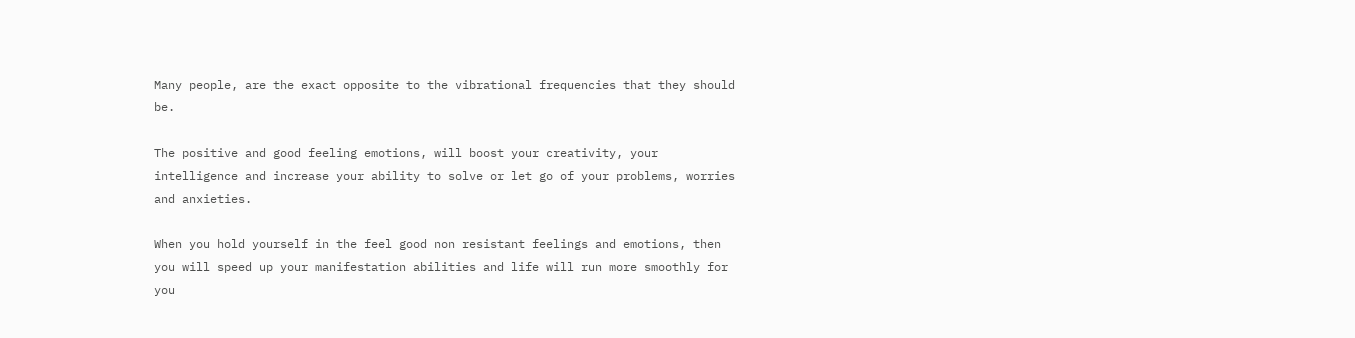Many people, are the exact opposite to the vibrational frequencies that they should be.

The positive and good feeling emotions, will boost your creativity, your intelligence and increase your ability to solve or let go of your problems, worries and anxieties.

When you hold yourself in the feel good non resistant feelings and emotions, then you will speed up your manifestation abilities and life will run more smoothly for you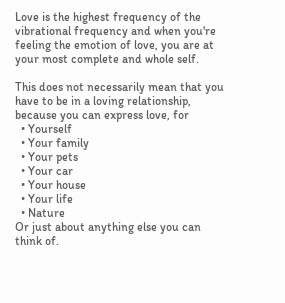Love is the highest frequency of the vibrational frequency and when you're feeling the emotion of love, you are at your most complete and whole self.

This does not necessarily mean that you have to be in a loving relationship, because you can express love, for
  • Yourself
  • Your family
  • Your pets
  • Your car
  • Your house
  • Your life
  • Nature
Or just about anything else you can think of.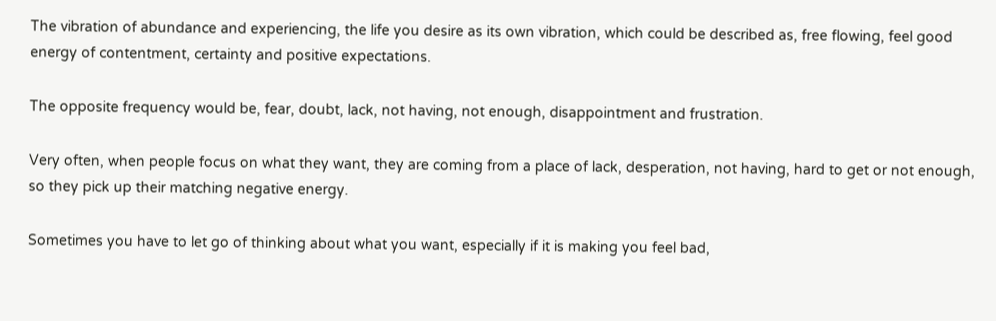The vibration of abundance and experiencing, the life you desire as its own vibration, which could be described as, free flowing, feel good energy of contentment, certainty and positive expectations.

The opposite frequency would be, fear, doubt, lack, not having, not enough, disappointment and frustration.

Very often, when people focus on what they want, they are coming from a place of lack, desperation, not having, hard to get or not enough, so they pick up their matching negative energy.

Sometimes you have to let go of thinking about what you want, especially if it is making you feel bad,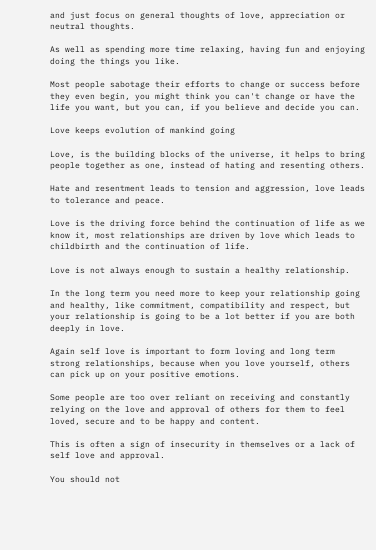and just focus on general thoughts of love, appreciation or neutral thoughts.

As well as spending more time relaxing, having fun and enjoying doing the things you like.

Most people sabotage their efforts to change or success before they even begin, you might think you can't change or have the life you want, but you can, if you believe and decide you can.

Love keeps evolution of mankind going

Love, is the building blocks of the universe, it helps to bring people together as one, instead of hating and resenting others.

Hate and resentment leads to tension and aggression, love leads to tolerance and peace.

Love is the driving force behind the continuation of life as we know it, most relationships are driven by love which leads to childbirth and the continuation of life.

Love is not always enough to sustain a healthy relationship.

In the long term you need more to keep your relationship going and healthy, like commitment, compatibility and respect, but your relationship is going to be a lot better if you are both deeply in love.

Again self love is important to form loving and long term strong relationships, because when you love yourself, others can pick up on your positive emotions.

Some people are too over reliant on receiving and constantly relying on the love and approval of others for them to feel loved, secure and to be happy and content.

This is often a sign of insecurity in themselves or a lack of self love and approval.

You should not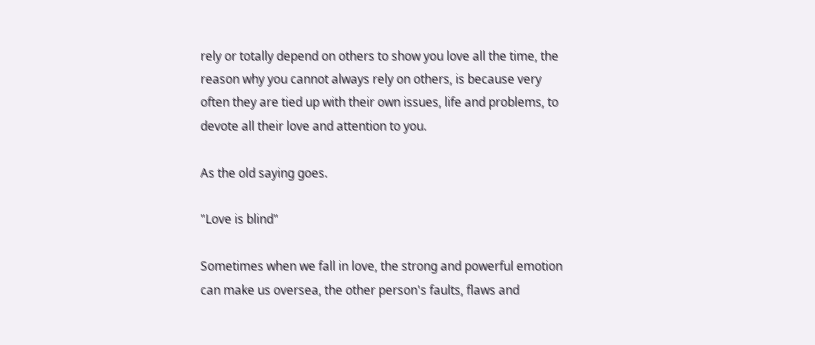rely or totally depend on others to show you love all the time, the reason why you cannot always rely on others, is because very often they are tied up with their own issues, life and problems, to devote all their love and attention to you.

As the old saying goes.

"Love is blind"

Sometimes when we fall in love, the strong and powerful emotion can make us oversea, the other person's faults, flaws and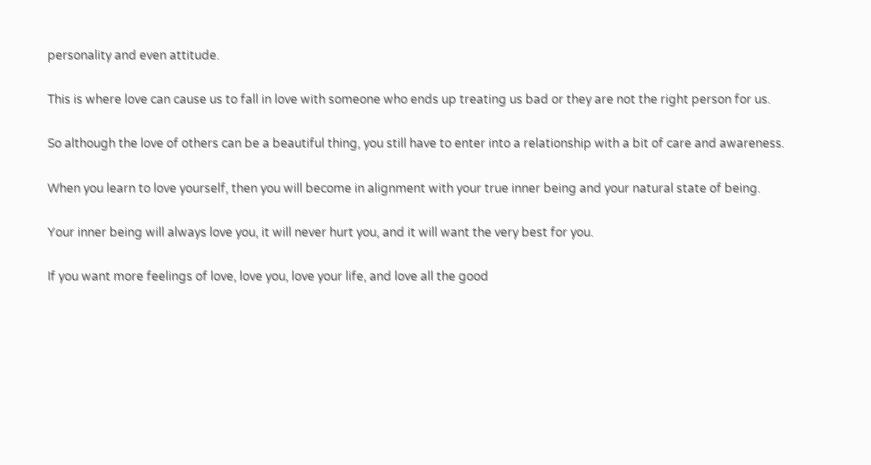personality and even attitude.

This is where love can cause us to fall in love with someone who ends up treating us bad or they are not the right person for us.

So although the love of others can be a beautiful thing, you still have to enter into a relationship with a bit of care and awareness.

When you learn to love yourself, then you will become in alignment with your true inner being and your natural state of being.

Your inner being will always love you, it will never hurt you, and it will want the very best for you.

If you want more feelings of love, love you, love your life, and love all the good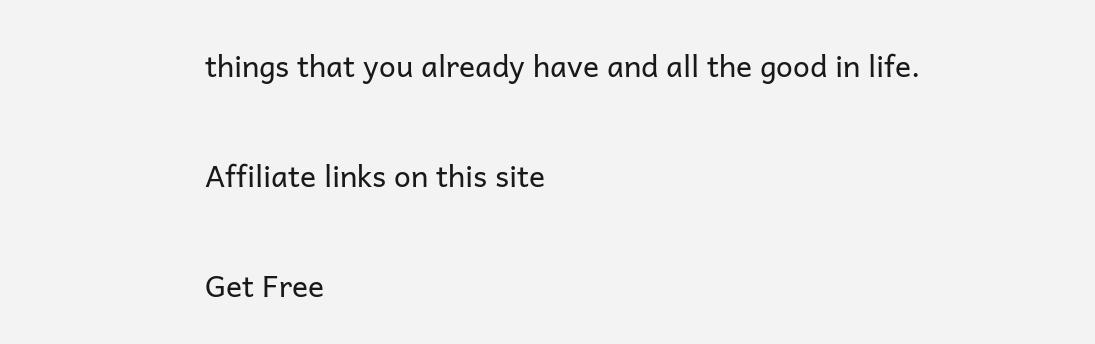things that you already have and all the good in life.

Affiliate links on this site

Get Free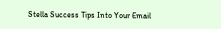Stella Success Tips Into Your Email